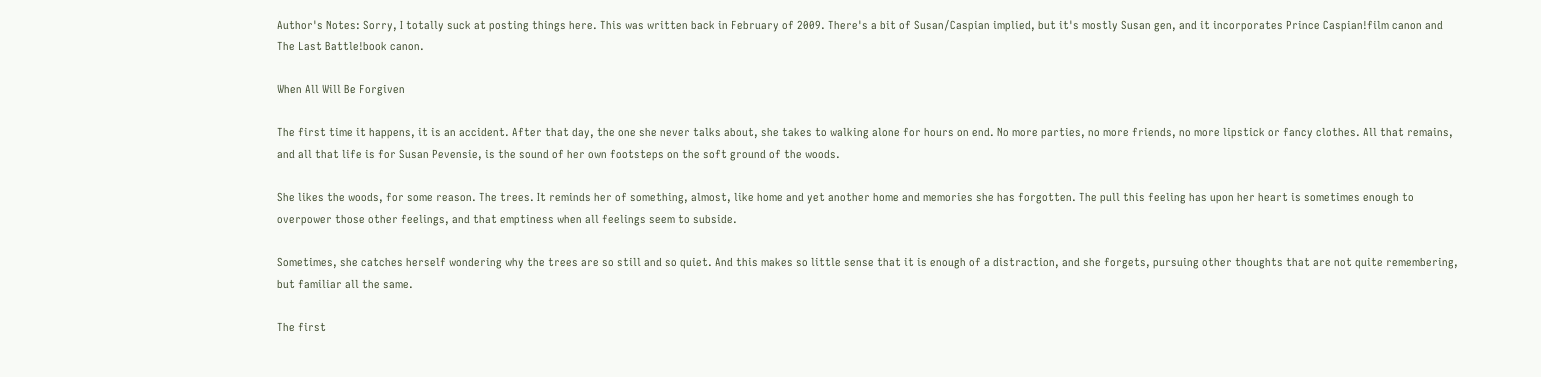Author's Notes: Sorry, I totally suck at posting things here. This was written back in February of 2009. There's a bit of Susan/Caspian implied, but it's mostly Susan gen, and it incorporates Prince Caspian!film canon and The Last Battle!book canon.

When All Will Be Forgiven

The first time it happens, it is an accident. After that day, the one she never talks about, she takes to walking alone for hours on end. No more parties, no more friends, no more lipstick or fancy clothes. All that remains, and all that life is for Susan Pevensie, is the sound of her own footsteps on the soft ground of the woods.

She likes the woods, for some reason. The trees. It reminds her of something, almost, like home and yet another home and memories she has forgotten. The pull this feeling has upon her heart is sometimes enough to overpower those other feelings, and that emptiness when all feelings seem to subside.

Sometimes, she catches herself wondering why the trees are so still and so quiet. And this makes so little sense that it is enough of a distraction, and she forgets, pursuing other thoughts that are not quite remembering, but familiar all the same.

The first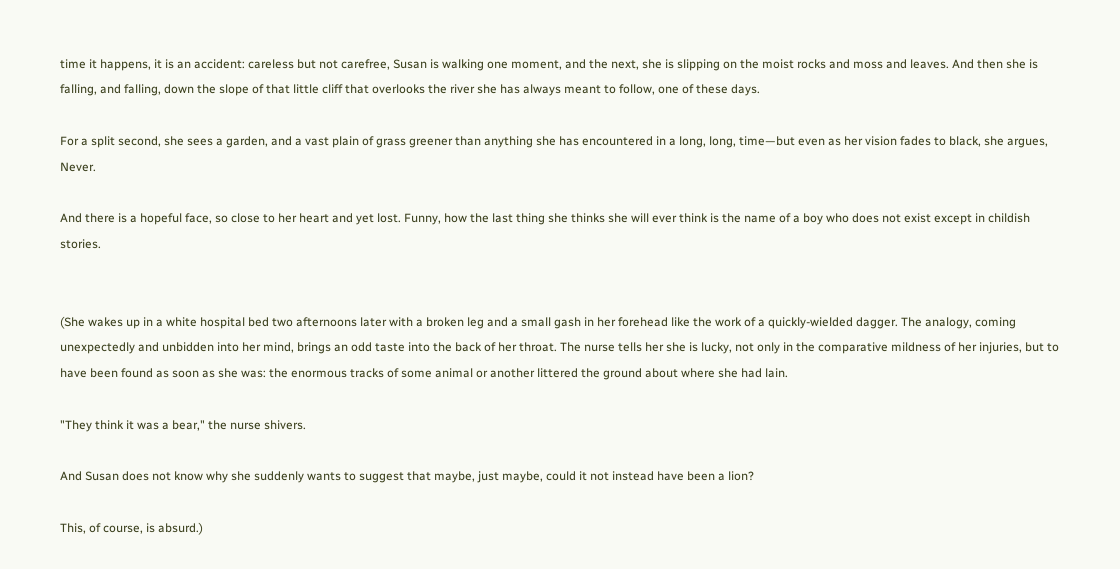time it happens, it is an accident: careless but not carefree, Susan is walking one moment, and the next, she is slipping on the moist rocks and moss and leaves. And then she is falling, and falling, down the slope of that little cliff that overlooks the river she has always meant to follow, one of these days.

For a split second, she sees a garden, and a vast plain of grass greener than anything she has encountered in a long, long, time—but even as her vision fades to black, she argues, Never.

And there is a hopeful face, so close to her heart and yet lost. Funny, how the last thing she thinks she will ever think is the name of a boy who does not exist except in childish stories.


(She wakes up in a white hospital bed two afternoons later with a broken leg and a small gash in her forehead like the work of a quickly-wielded dagger. The analogy, coming unexpectedly and unbidden into her mind, brings an odd taste into the back of her throat. The nurse tells her she is lucky, not only in the comparative mildness of her injuries, but to have been found as soon as she was: the enormous tracks of some animal or another littered the ground about where she had lain.

"They think it was a bear," the nurse shivers.

And Susan does not know why she suddenly wants to suggest that maybe, just maybe, could it not instead have been a lion?

This, of course, is absurd.)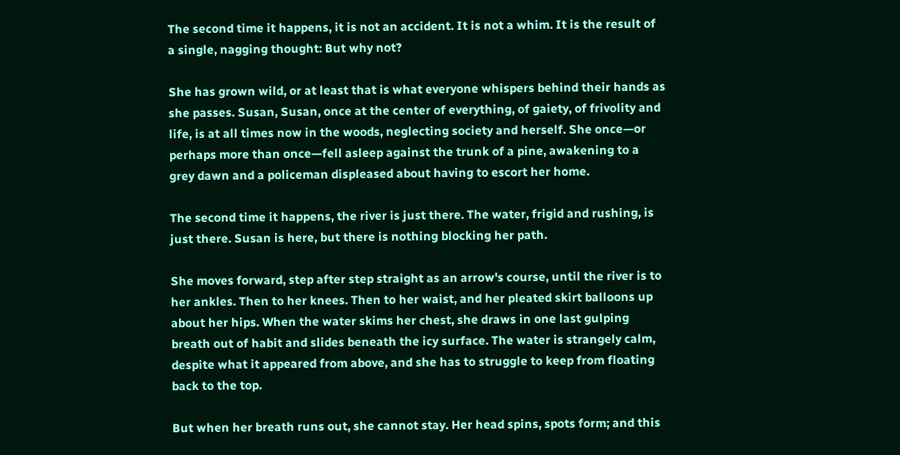The second time it happens, it is not an accident. It is not a whim. It is the result of a single, nagging thought: But why not?

She has grown wild, or at least that is what everyone whispers behind their hands as she passes. Susan, Susan, once at the center of everything, of gaiety, of frivolity and life, is at all times now in the woods, neglecting society and herself. She once—or perhaps more than once—fell asleep against the trunk of a pine, awakening to a grey dawn and a policeman displeased about having to escort her home.

The second time it happens, the river is just there. The water, frigid and rushing, is just there. Susan is here, but there is nothing blocking her path.

She moves forward, step after step straight as an arrow's course, until the river is to her ankles. Then to her knees. Then to her waist, and her pleated skirt balloons up about her hips. When the water skims her chest, she draws in one last gulping breath out of habit and slides beneath the icy surface. The water is strangely calm, despite what it appeared from above, and she has to struggle to keep from floating back to the top.

But when her breath runs out, she cannot stay. Her head spins, spots form; and this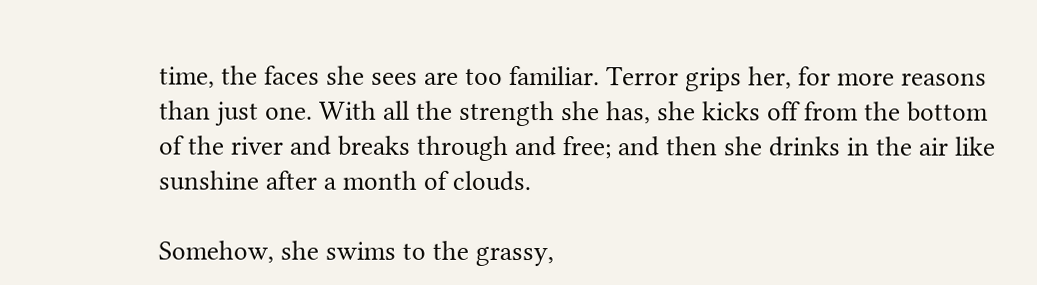time, the faces she sees are too familiar. Terror grips her, for more reasons than just one. With all the strength she has, she kicks off from the bottom of the river and breaks through and free; and then she drinks in the air like sunshine after a month of clouds.

Somehow, she swims to the grassy,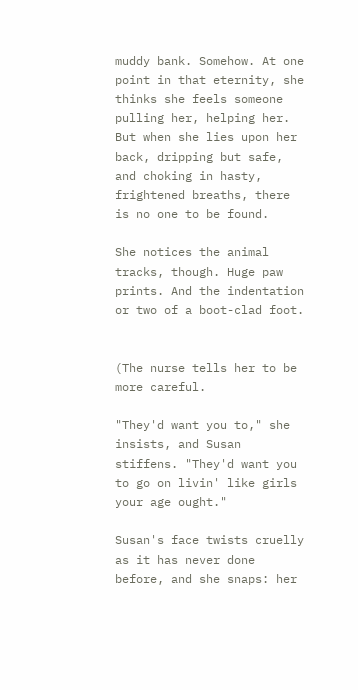muddy bank. Somehow. At one point in that eternity, she thinks she feels someone pulling her, helping her. But when she lies upon her back, dripping but safe, and choking in hasty, frightened breaths, there is no one to be found.

She notices the animal tracks, though. Huge paw prints. And the indentation or two of a boot-clad foot.


(The nurse tells her to be more careful.

"They'd want you to," she insists, and Susan stiffens. "They'd want you to go on livin' like girls your age ought."

Susan's face twists cruelly as it has never done before, and she snaps: her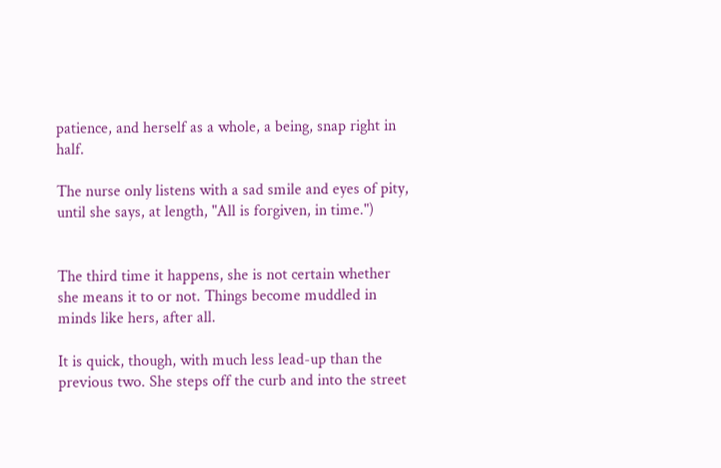patience, and herself as a whole, a being, snap right in half.

The nurse only listens with a sad smile and eyes of pity, until she says, at length, "All is forgiven, in time.")


The third time it happens, she is not certain whether she means it to or not. Things become muddled in minds like hers, after all.

It is quick, though, with much less lead-up than the previous two. She steps off the curb and into the street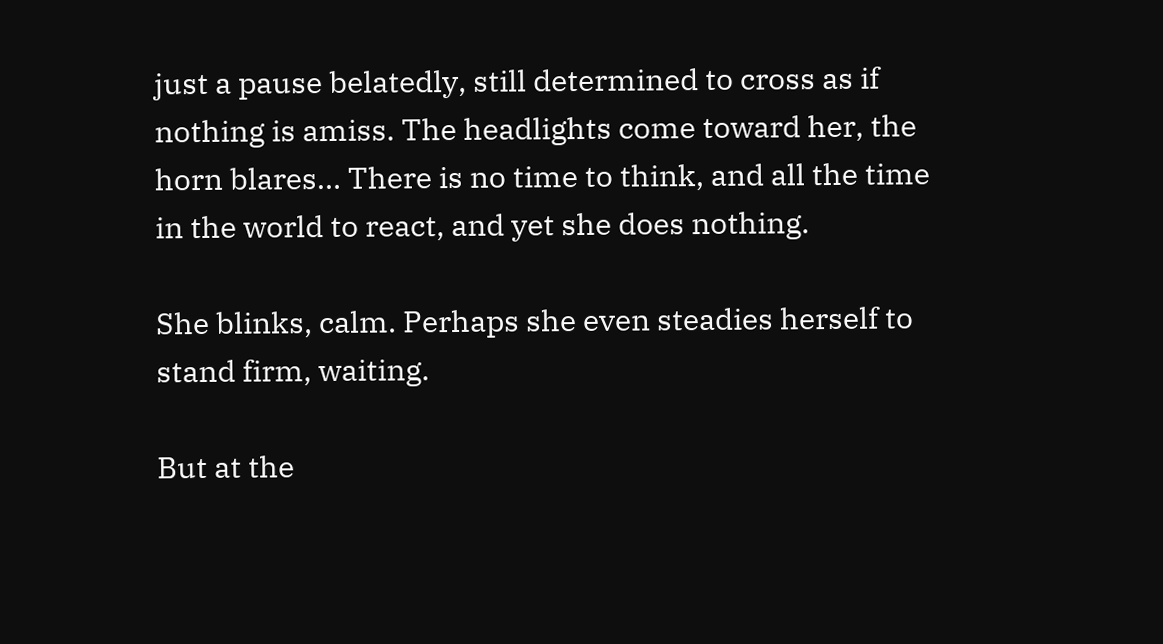just a pause belatedly, still determined to cross as if nothing is amiss. The headlights come toward her, the horn blares… There is no time to think, and all the time in the world to react, and yet she does nothing.

She blinks, calm. Perhaps she even steadies herself to stand firm, waiting.

But at the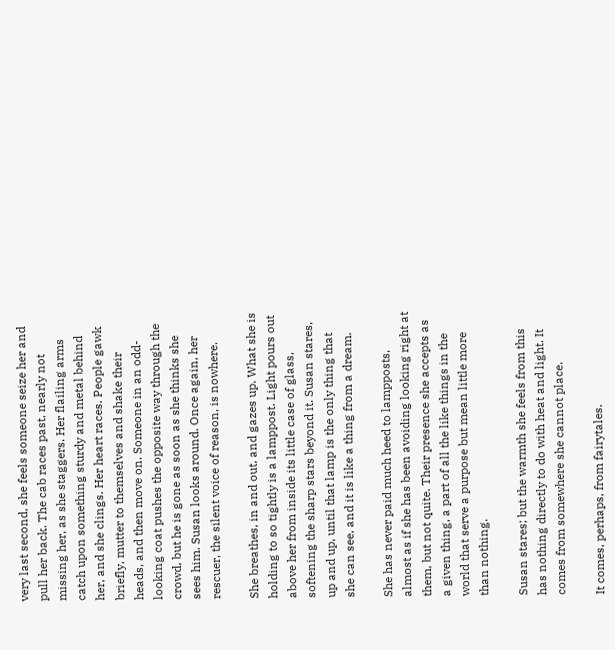very last second, she feels someone seize her and pull her back. The cab races past, nearly not missing her, as she staggers. Her flailing arms catch upon something sturdy and metal behind her, and she clings. Her heart races. People gawk briefly, mutter to themselves and shake their heads, and then move on. Someone in an odd-looking coat pushes the opposite way through the crowd, but he is gone as soon as she thinks she sees him. Susan looks around. Once again, her rescuer, the silent voice of reason, is nowhere.

She breathes, in and out, and gazes up. What she is holding to so tightly is a lamppost. Light pours out above her from inside its little case of glass, softening the sharp stars beyond it. Susan stares, up and up, until that lamp is the only thing that she can see, and it is like a thing from a dream.

She has never paid much heed to lampposts, almost as if she has been avoiding looking right at them, but not quite. Their presence she accepts as a given thing, a part of all the like things in the world that serve a purpose but mean little more than nothing.

Susan stares; but the warmth she feels from this has nothing directly to do with heat and light. It comes from somewhere she cannot place.

It comes, perhaps, from fairytales.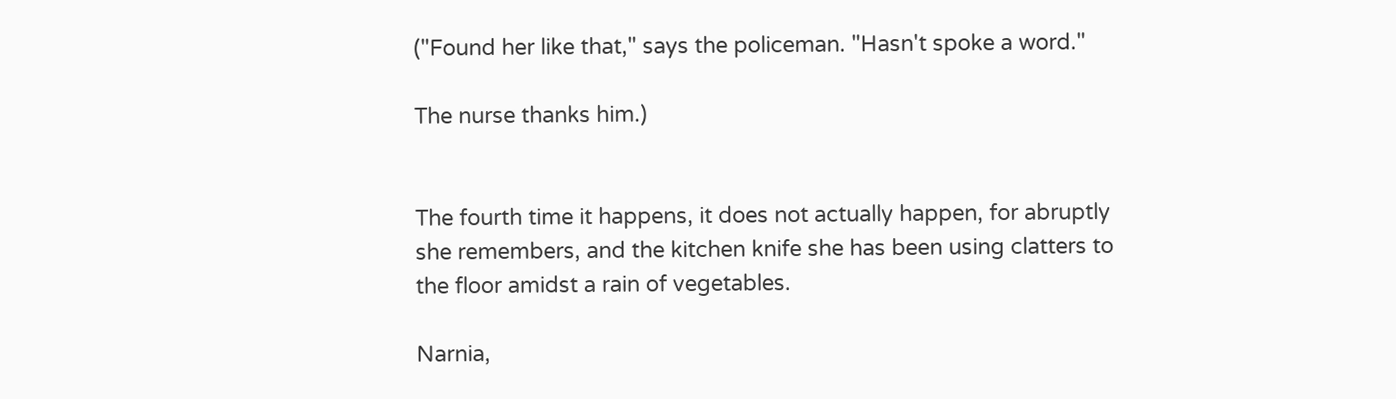("Found her like that," says the policeman. "Hasn't spoke a word."

The nurse thanks him.)


The fourth time it happens, it does not actually happen, for abruptly she remembers, and the kitchen knife she has been using clatters to the floor amidst a rain of vegetables.

Narnia,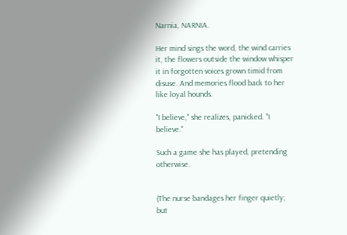Narnia, NARNIA.

Her mind sings the word, the wind carries it, the flowers outside the window whisper it in forgotten voices grown timid from disuse. And memories flood back to her like loyal hounds.

"I believe," she realizes, panicked. "I believe."

Such a game she has played, pretending otherwise.


(The nurse bandages her finger quietly; but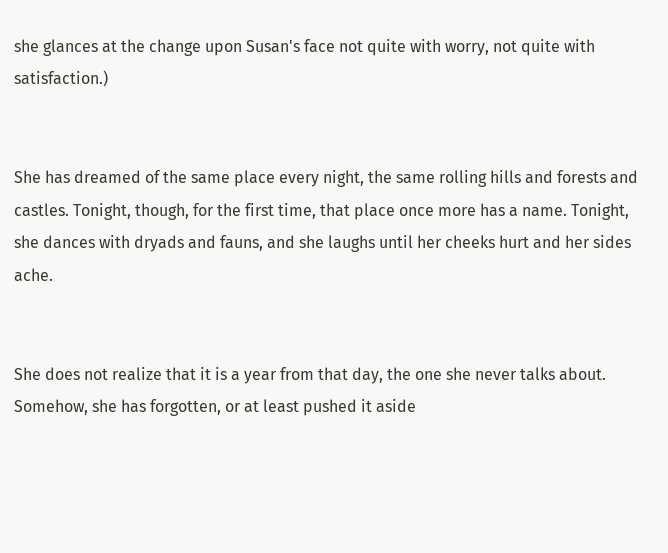she glances at the change upon Susan's face not quite with worry, not quite with satisfaction.)


She has dreamed of the same place every night, the same rolling hills and forests and castles. Tonight, though, for the first time, that place once more has a name. Tonight, she dances with dryads and fauns, and she laughs until her cheeks hurt and her sides ache.


She does not realize that it is a year from that day, the one she never talks about. Somehow, she has forgotten, or at least pushed it aside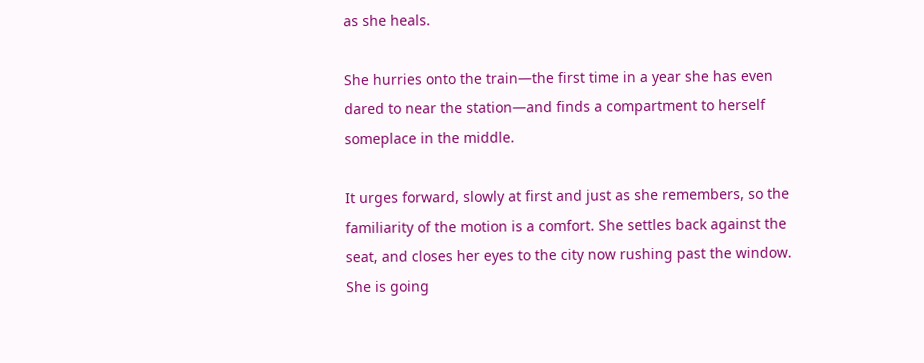as she heals.

She hurries onto the train—the first time in a year she has even dared to near the station—and finds a compartment to herself someplace in the middle.

It urges forward, slowly at first and just as she remembers, so the familiarity of the motion is a comfort. She settles back against the seat, and closes her eyes to the city now rushing past the window. She is going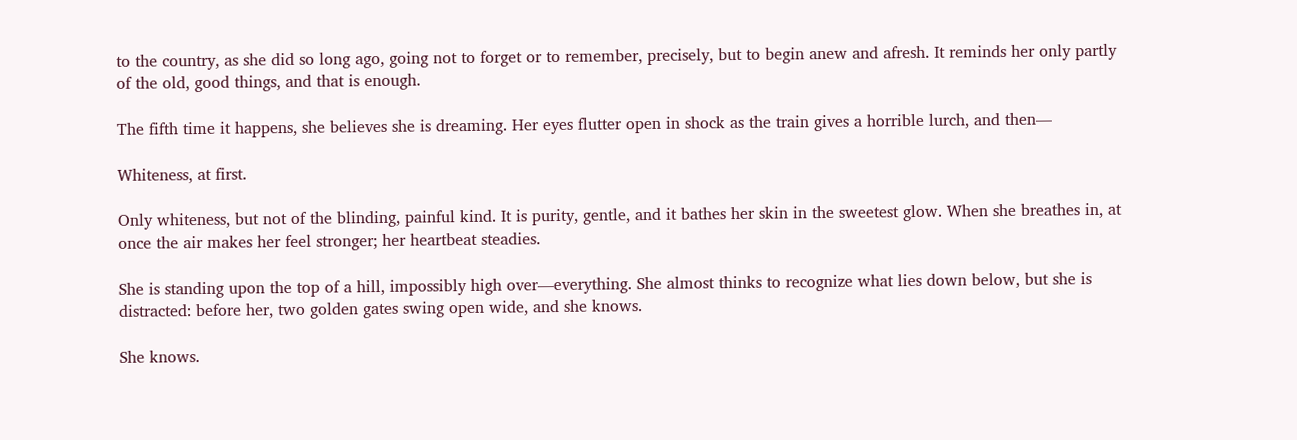to the country, as she did so long ago, going not to forget or to remember, precisely, but to begin anew and afresh. It reminds her only partly of the old, good things, and that is enough.

The fifth time it happens, she believes she is dreaming. Her eyes flutter open in shock as the train gives a horrible lurch, and then—

Whiteness, at first.

Only whiteness, but not of the blinding, painful kind. It is purity, gentle, and it bathes her skin in the sweetest glow. When she breathes in, at once the air makes her feel stronger; her heartbeat steadies.

She is standing upon the top of a hill, impossibly high over—everything. She almost thinks to recognize what lies down below, but she is distracted: before her, two golden gates swing open wide, and she knows.

She knows.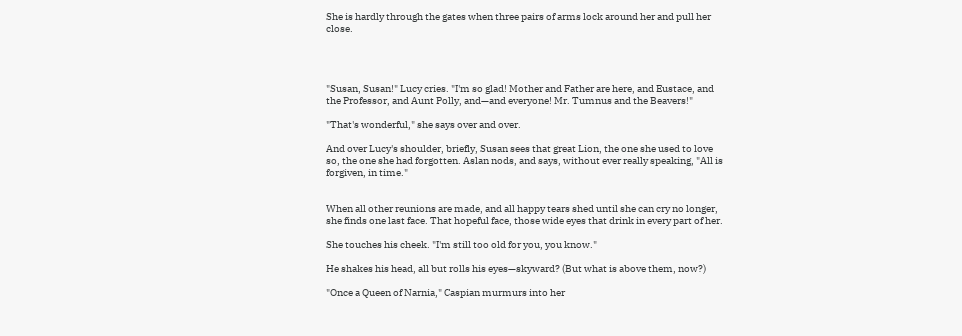She is hardly through the gates when three pairs of arms lock around her and pull her close.




"Susan, Susan!" Lucy cries. "I'm so glad! Mother and Father are here, and Eustace, and the Professor, and Aunt Polly, and—and everyone! Mr. Tumnus and the Beavers!"

"That's wonderful," she says over and over.

And over Lucy's shoulder, briefly, Susan sees that great Lion, the one she used to love so, the one she had forgotten. Aslan nods, and says, without ever really speaking, "All is forgiven, in time."


When all other reunions are made, and all happy tears shed until she can cry no longer, she finds one last face. That hopeful face, those wide eyes that drink in every part of her.

She touches his cheek. "I'm still too old for you, you know."

He shakes his head, all but rolls his eyes—skyward? (But what is above them, now?)

"Once a Queen of Narnia," Caspian murmurs into her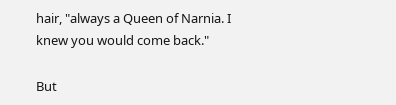hair, "always a Queen of Narnia. I knew you would come back."

But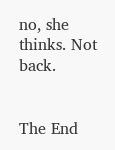no, she thinks. Not back.


The End